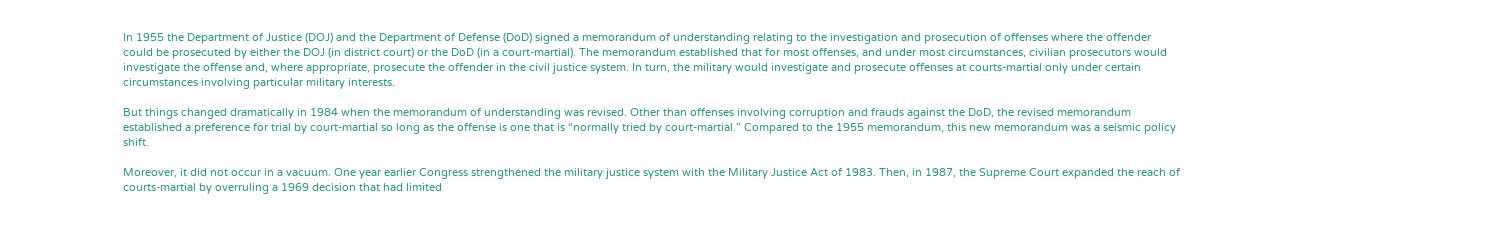In 1955 the Department of Justice (DOJ) and the Department of Defense (DoD) signed a memorandum of understanding relating to the investigation and prosecution of offenses where the offender could be prosecuted by either the DOJ (in district court) or the DoD (in a court-martial). The memorandum established that for most offenses, and under most circumstances, civilian prosecutors would investigate the offense and, where appropriate, prosecute the offender in the civil justice system. In turn, the military would investigate and prosecute offenses at courts-martial only under certain circumstances involving particular military interests.

But things changed dramatically in 1984 when the memorandum of understanding was revised. Other than offenses involving corruption and frauds against the DoD, the revised memorandum established a preference for trial by court-martial so long as the offense is one that is “normally tried by court-martial.” Compared to the 1955 memorandum, this new memorandum was a seismic policy shift.

Moreover, it did not occur in a vacuum. One year earlier Congress strengthened the military justice system with the Military Justice Act of 1983. Then, in 1987, the Supreme Court expanded the reach of courts-martial by overruling a 1969 decision that had limited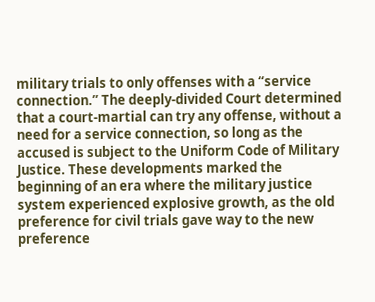military trials to only offenses with a “service connection.” The deeply-divided Court determined that a court-martial can try any offense, without a need for a service connection, so long as the accused is subject to the Uniform Code of Military Justice. These developments marked the beginning of an era where the military justice system experienced explosive growth, as the old preference for civil trials gave way to the new preference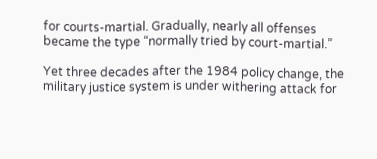for courts-martial. Gradually, nearly all offenses became the type “normally tried by court-martial.”

Yet three decades after the 1984 policy change, the military justice system is under withering attack for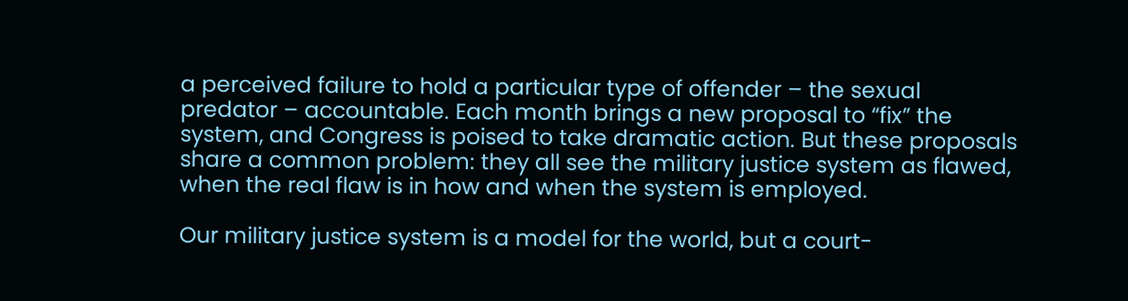a perceived failure to hold a particular type of offender – the sexual predator – accountable. Each month brings a new proposal to “fix” the system, and Congress is poised to take dramatic action. But these proposals share a common problem: they all see the military justice system as flawed, when the real flaw is in how and when the system is employed.

Our military justice system is a model for the world, but a court-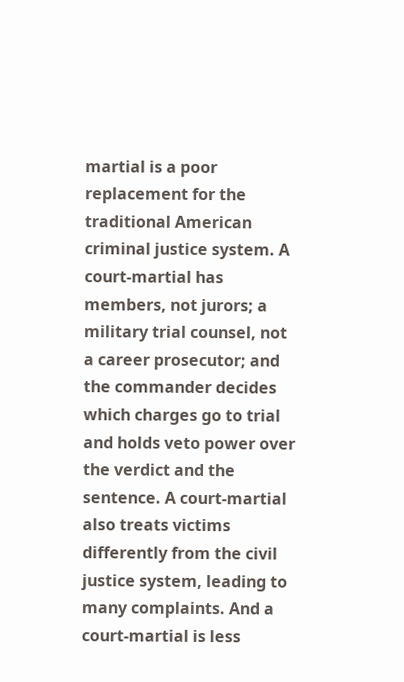martial is a poor replacement for the traditional American criminal justice system. A court-martial has members, not jurors; a military trial counsel, not a career prosecutor; and the commander decides which charges go to trial and holds veto power over the verdict and the sentence. A court-martial also treats victims differently from the civil justice system, leading to many complaints. And a court-martial is less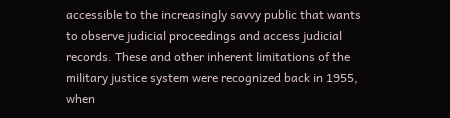accessible to the increasingly savvy public that wants to observe judicial proceedings and access judicial records. These and other inherent limitations of the military justice system were recognized back in 1955, when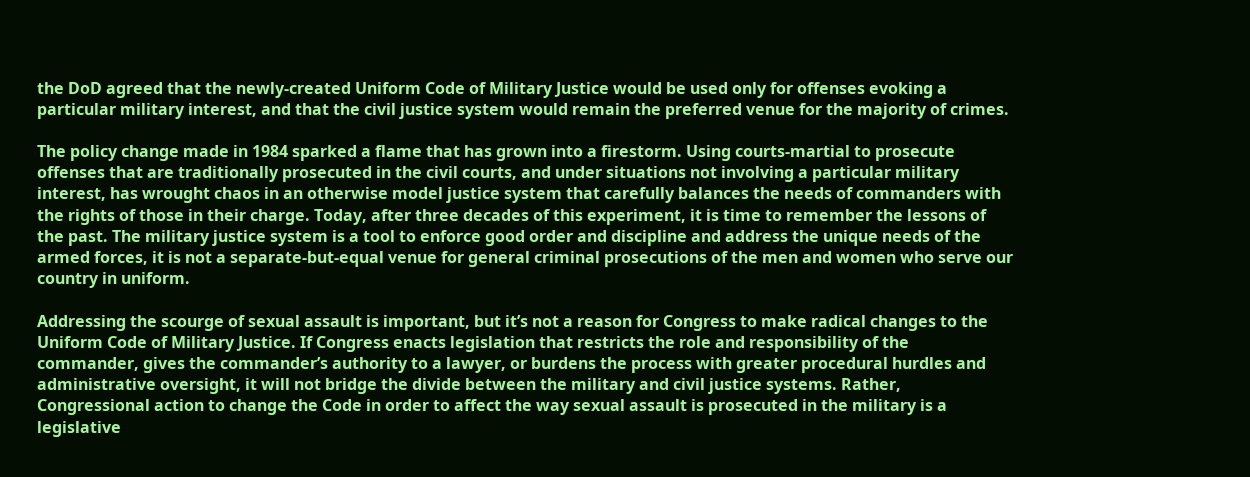the DoD agreed that the newly-created Uniform Code of Military Justice would be used only for offenses evoking a particular military interest, and that the civil justice system would remain the preferred venue for the majority of crimes.

The policy change made in 1984 sparked a flame that has grown into a firestorm. Using courts-martial to prosecute offenses that are traditionally prosecuted in the civil courts, and under situations not involving a particular military interest, has wrought chaos in an otherwise model justice system that carefully balances the needs of commanders with the rights of those in their charge. Today, after three decades of this experiment, it is time to remember the lessons of the past. The military justice system is a tool to enforce good order and discipline and address the unique needs of the armed forces, it is not a separate-but-equal venue for general criminal prosecutions of the men and women who serve our country in uniform.

Addressing the scourge of sexual assault is important, but it’s not a reason for Congress to make radical changes to the Uniform Code of Military Justice. If Congress enacts legislation that restricts the role and responsibility of the commander, gives the commander’s authority to a lawyer, or burdens the process with greater procedural hurdles and administrative oversight, it will not bridge the divide between the military and civil justice systems. Rather, Congressional action to change the Code in order to affect the way sexual assault is prosecuted in the military is a legislative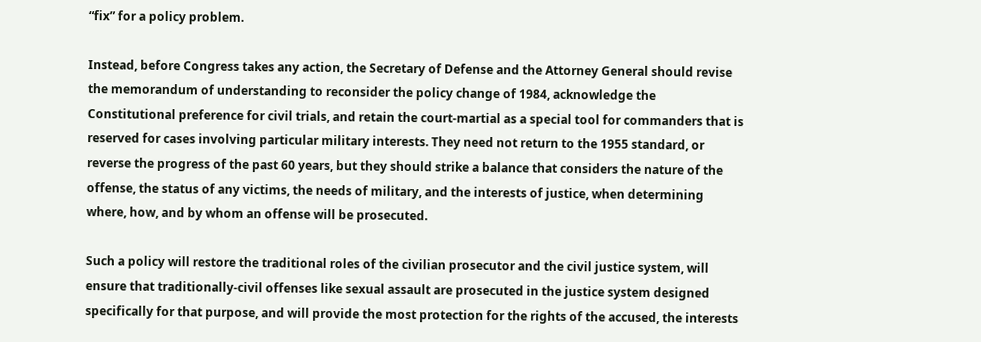“fix” for a policy problem.

Instead, before Congress takes any action, the Secretary of Defense and the Attorney General should revise the memorandum of understanding to reconsider the policy change of 1984, acknowledge the Constitutional preference for civil trials, and retain the court-martial as a special tool for commanders that is reserved for cases involving particular military interests. They need not return to the 1955 standard, or reverse the progress of the past 60 years, but they should strike a balance that considers the nature of the offense, the status of any victims, the needs of military, and the interests of justice, when determining where, how, and by whom an offense will be prosecuted.

Such a policy will restore the traditional roles of the civilian prosecutor and the civil justice system, will ensure that traditionally-civil offenses like sexual assault are prosecuted in the justice system designed specifically for that purpose, and will provide the most protection for the rights of the accused, the interests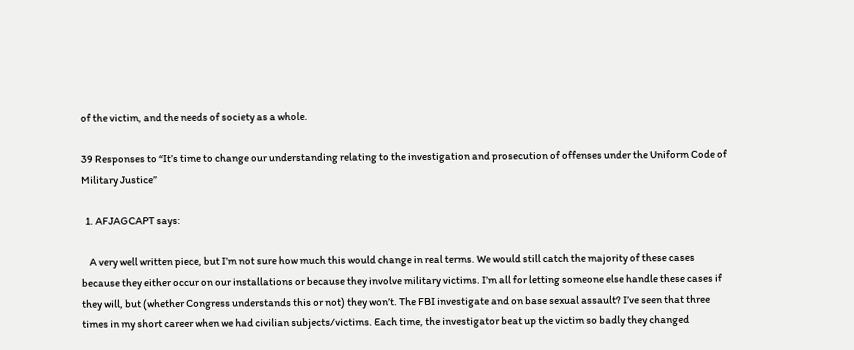of the victim, and the needs of society as a whole.

39 Responses to “It’s time to change our understanding relating to the investigation and prosecution of offenses under the Uniform Code of Military Justice”

  1. AFJAGCAPT says:

    A very well written piece, but I’m not sure how much this would change in real terms. We would still catch the majority of these cases because they either occur on our installations or because they involve military victims. I’m all for letting someone else handle these cases if they will, but (whether Congress understands this or not) they won’t. The FBI investigate and on base sexual assault? I’ve seen that three times in my short career when we had civilian subjects/victims. Each time, the investigator beat up the victim so badly they changed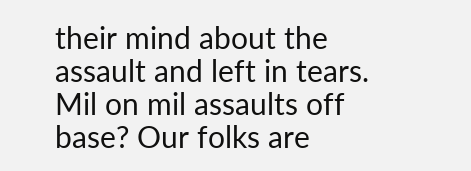their mind about the assault and left in tears. Mil on mil assaults off base? Our folks are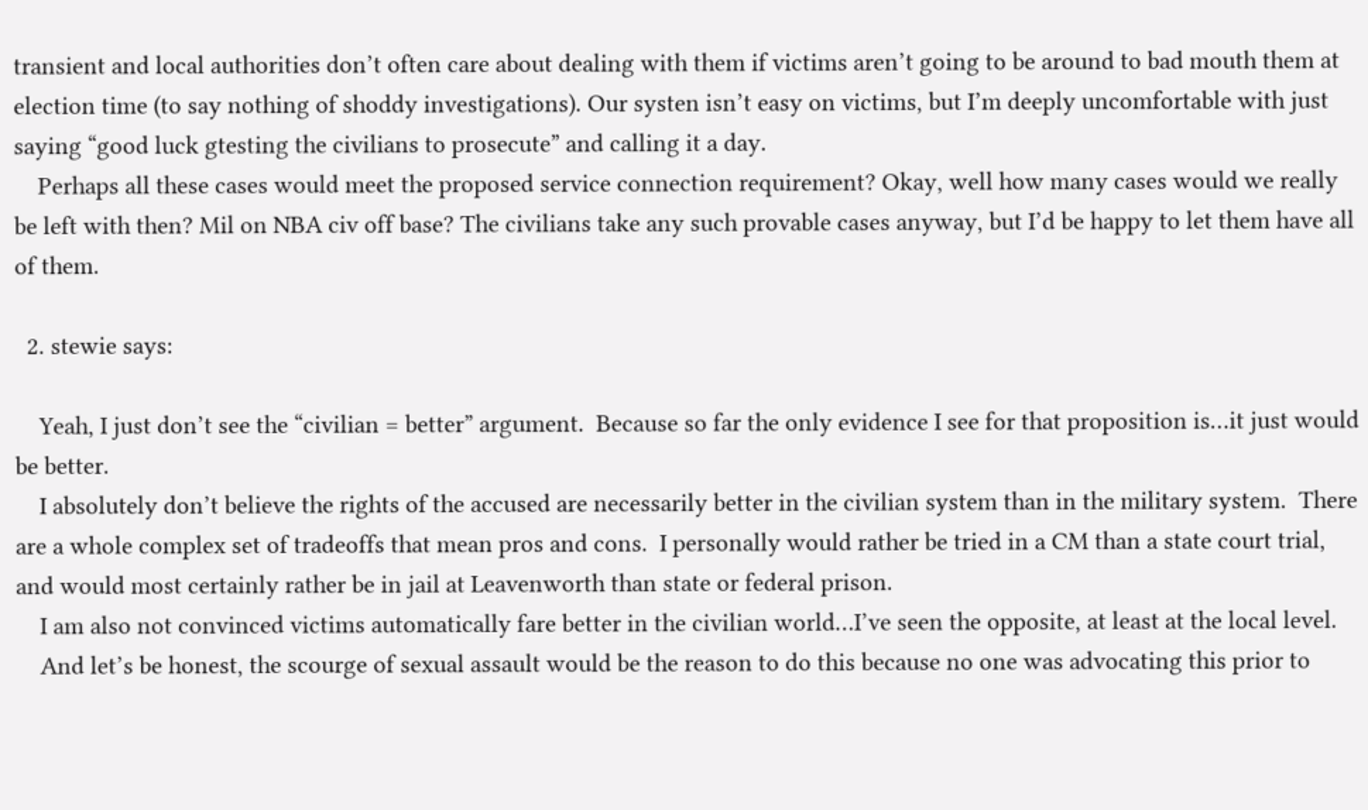transient and local authorities don’t often care about dealing with them if victims aren’t going to be around to bad mouth them at election time (to say nothing of shoddy investigations). Our systen isn’t easy on victims, but I’m deeply uncomfortable with just saying “good luck gtesting the civilians to prosecute” and calling it a day.
    Perhaps all these cases would meet the proposed service connection requirement? Okay, well how many cases would we really be left with then? Mil on NBA civ off base? The civilians take any such provable cases anyway, but I’d be happy to let them have all of them.

  2. stewie says:

    Yeah, I just don’t see the “civilian = better” argument.  Because so far the only evidence I see for that proposition is…it just would be better.
    I absolutely don’t believe the rights of the accused are necessarily better in the civilian system than in the military system.  There are a whole complex set of tradeoffs that mean pros and cons.  I personally would rather be tried in a CM than a state court trial, and would most certainly rather be in jail at Leavenworth than state or federal prison.
    I am also not convinced victims automatically fare better in the civilian world…I’ve seen the opposite, at least at the local level.
    And let’s be honest, the scourge of sexual assault would be the reason to do this because no one was advocating this prior to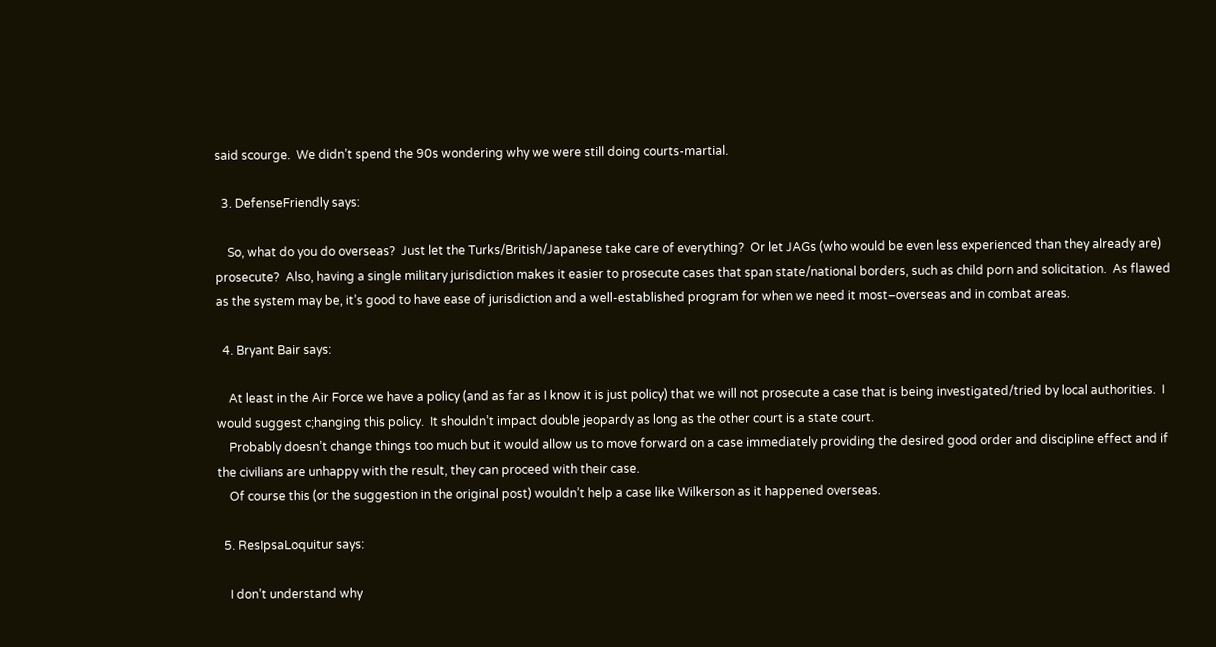said scourge.  We didn’t spend the 90s wondering why we were still doing courts-martial.

  3. DefenseFriendly says:

    So, what do you do overseas?  Just let the Turks/British/Japanese take care of everything?  Or let JAGs (who would be even less experienced than they already are) prosecute?  Also, having a single military jurisdiction makes it easier to prosecute cases that span state/national borders, such as child porn and solicitation.  As flawed as the system may be, it’s good to have ease of jurisdiction and a well-established program for when we need it most–overseas and in combat areas.

  4. Bryant Bair says:

    At least in the Air Force we have a policy (and as far as I know it is just policy) that we will not prosecute a case that is being investigated/tried by local authorities.  I would suggest c;hanging this policy.  It shouldn’t impact double jeopardy as long as the other court is a state court.
    Probably doesn’t change things too much but it would allow us to move forward on a case immediately providing the desired good order and discipline effect and if the civilians are unhappy with the result, they can proceed with their case.
    Of course this (or the suggestion in the original post) wouldn’t help a case like Wilkerson as it happened overseas.

  5. ResIpsaLoquitur says:

    I don’t understand why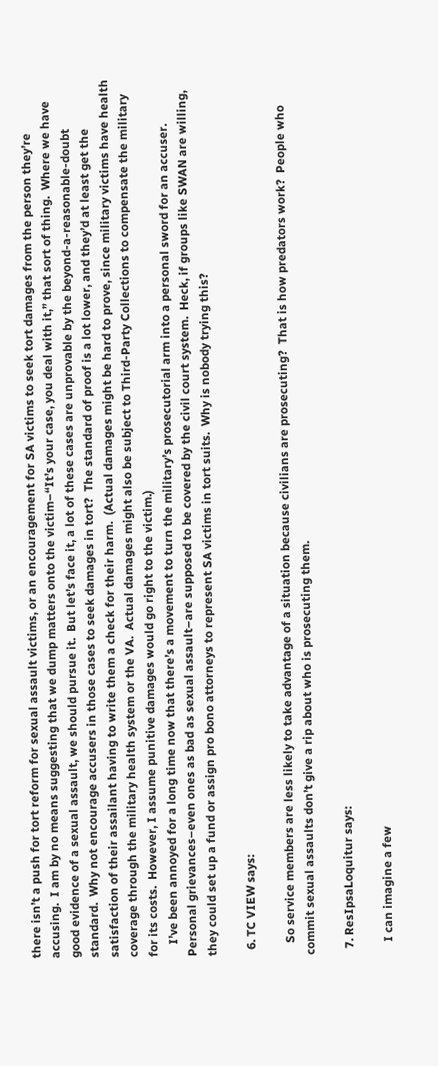there isn’t a push for tort reform for sexual assault victims, or an encouragement for SA victims to seek tort damages from the person they’re accusing.  I am by no means suggesting that we dump matters onto the victim–“It’s your case, you deal with it,” that sort of thing.  Where we have good evidence of a sexual assault, we should pursue it.  But let’s face it, a lot of these cases are unprovable by the beyond-a-reasonable-doubt standard.  Why not encourage accusers in those cases to seek damages in tort?  The standard of proof is a lot lower, and they’d at least get the satisfaction of their assailant having to write them a check for their harm.  (Actual damages might be hard to prove, since military victims have health coverage through the military health system or the VA.  Actual damages might also be subject to Third-Party Collections to compensate the military for its costs.  However, I assume punitive damages would go right to the victim.)
    I’ve been annoyed for a long time now that there’s a movement to turn the military’s prosecutorial arm into a personal sword for an accuser.  Personal grievances–even ones as bad as sexual assault–are supposed to be covered by the civil court system.  Heck, if groups like SWAN are willing, they could set up a fund or assign pro bono attorneys to represent SA victims in tort suits.  Why is nobody trying this?

  6. TC VIEW says:

    So service members are less likely to take advantage of a situation because civilians are prosecuting?  That is how predators work?  People who commit sexual assaults don’t give a rip about who is prosecuting them.

  7. ResIpsaLoquitur says:

    I can imagine a few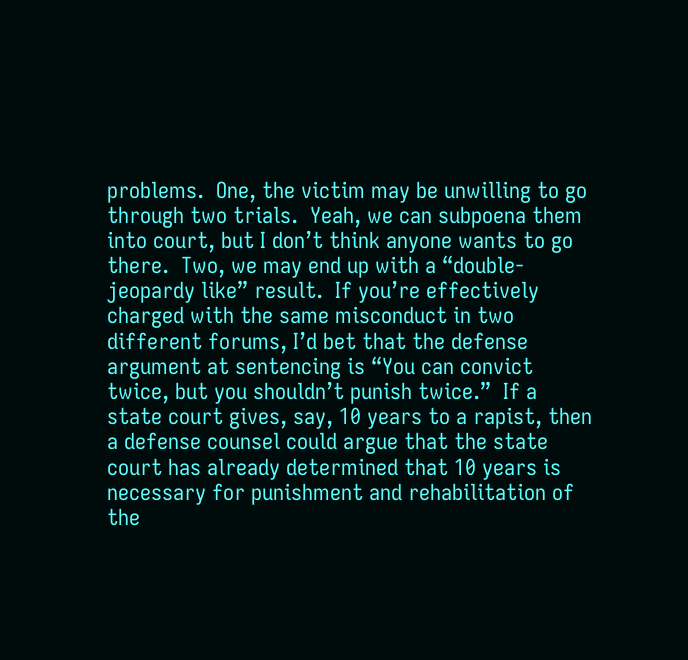problems.  One, the victim may be unwilling to go through two trials.  Yeah, we can subpoena them into court, but I don’t think anyone wants to go there.  Two, we may end up with a “double-jeopardy like” result.  If you’re effectively charged with the same misconduct in two different forums, I’d bet that the defense argument at sentencing is “You can convict twice, but you shouldn’t punish twice.”  If a state court gives, say, 10 years to a rapist, then a defense counsel could argue that the state court has already determined that 10 years is necessary for punishment and rehabilitation of the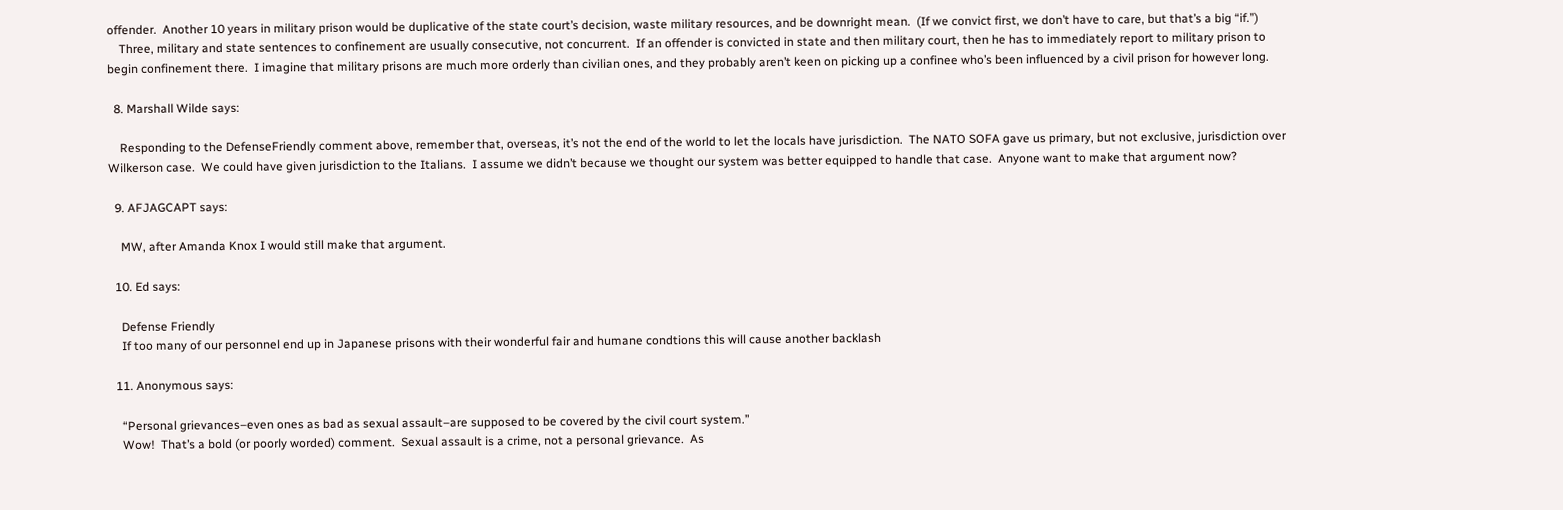offender.  Another 10 years in military prison would be duplicative of the state court’s decision, waste military resources, and be downright mean.  (If we convict first, we don’t have to care, but that’s a big “if.”)
    Three, military and state sentences to confinement are usually consecutive, not concurrent.  If an offender is convicted in state and then military court, then he has to immediately report to military prison to begin confinement there.  I imagine that military prisons are much more orderly than civilian ones, and they probably aren’t keen on picking up a confinee who’s been influenced by a civil prison for however long.

  8. Marshall Wilde says:

    Responding to the DefenseFriendly comment above, remember that, overseas, it’s not the end of the world to let the locals have jurisdiction.  The NATO SOFA gave us primary, but not exclusive, jurisdiction over Wilkerson case.  We could have given jurisdiction to the Italians.  I assume we didn’t because we thought our system was better equipped to handle that case.  Anyone want to make that argument now?

  9. AFJAGCAPT says:

    MW, after Amanda Knox I would still make that argument.

  10. Ed says:

    Defense Friendly
    If too many of our personnel end up in Japanese prisons with their wonderful fair and humane condtions this will cause another backlash

  11. Anonymous says:

    “Personal grievances–even ones as bad as sexual assault–are supposed to be covered by the civil court system.”
    Wow!  That’s a bold (or poorly worded) comment.  Sexual assault is a crime, not a personal grievance.  As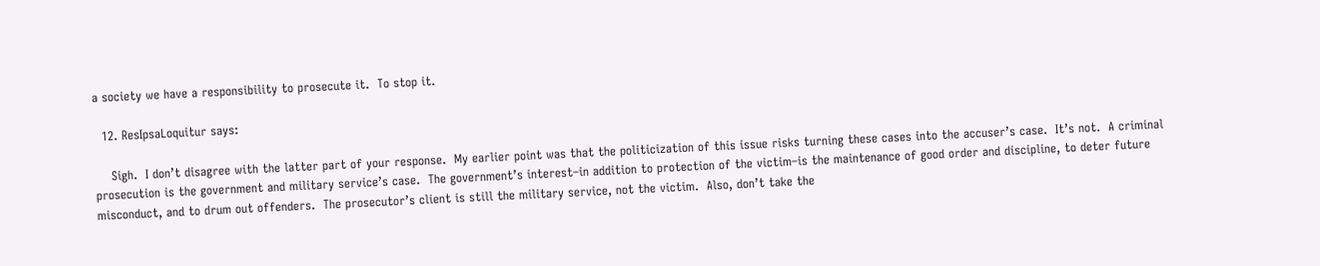a society we have a responsibility to prosecute it.  To stop it.

  12. ResIpsaLoquitur says:

    Sigh.  I don’t disagree with the latter part of your response.  My earlier point was that the politicization of this issue risks turning these cases into the accuser’s case.  It’s not.  A criminal prosecution is the government and military service’s case.  The government’s interest–in addition to protection of the victim–is the maintenance of good order and discipline, to deter future misconduct, and to drum out offenders.  The prosecutor’s client is still the military service, not the victim.  Also, don’t take the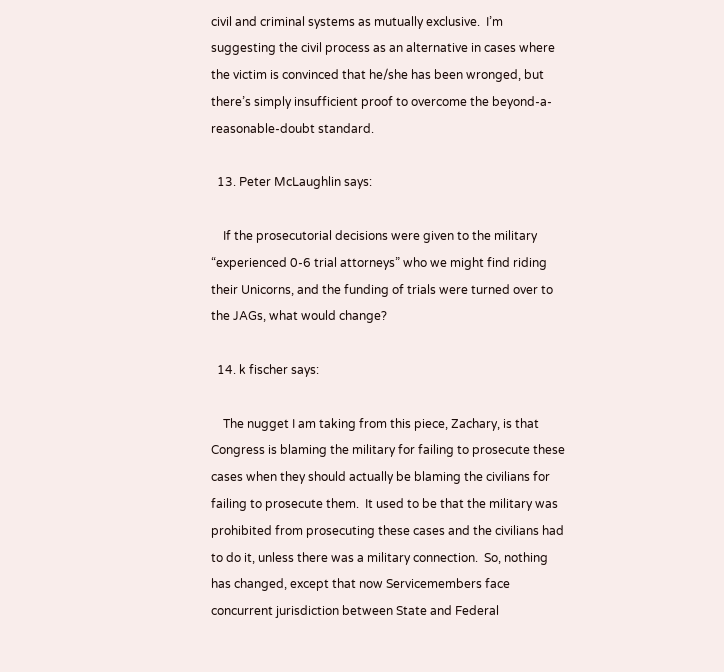civil and criminal systems as mutually exclusive.  I’m suggesting the civil process as an alternative in cases where the victim is convinced that he/she has been wronged, but there’s simply insufficient proof to overcome the beyond-a-reasonable-doubt standard.

  13. Peter McLaughlin says:

    If the prosecutorial decisions were given to the military “experienced 0-6 trial attorneys” who we might find riding their Unicorns, and the funding of trials were turned over to the JAGs, what would change?

  14. k fischer says:

    The nugget I am taking from this piece, Zachary, is that Congress is blaming the military for failing to prosecute these cases when they should actually be blaming the civilians for failing to prosecute them.  It used to be that the military was prohibited from prosecuting these cases and the civilians had to do it, unless there was a military connection.  So, nothing has changed, except that now Servicemembers face concurrent jurisdiction between State and Federal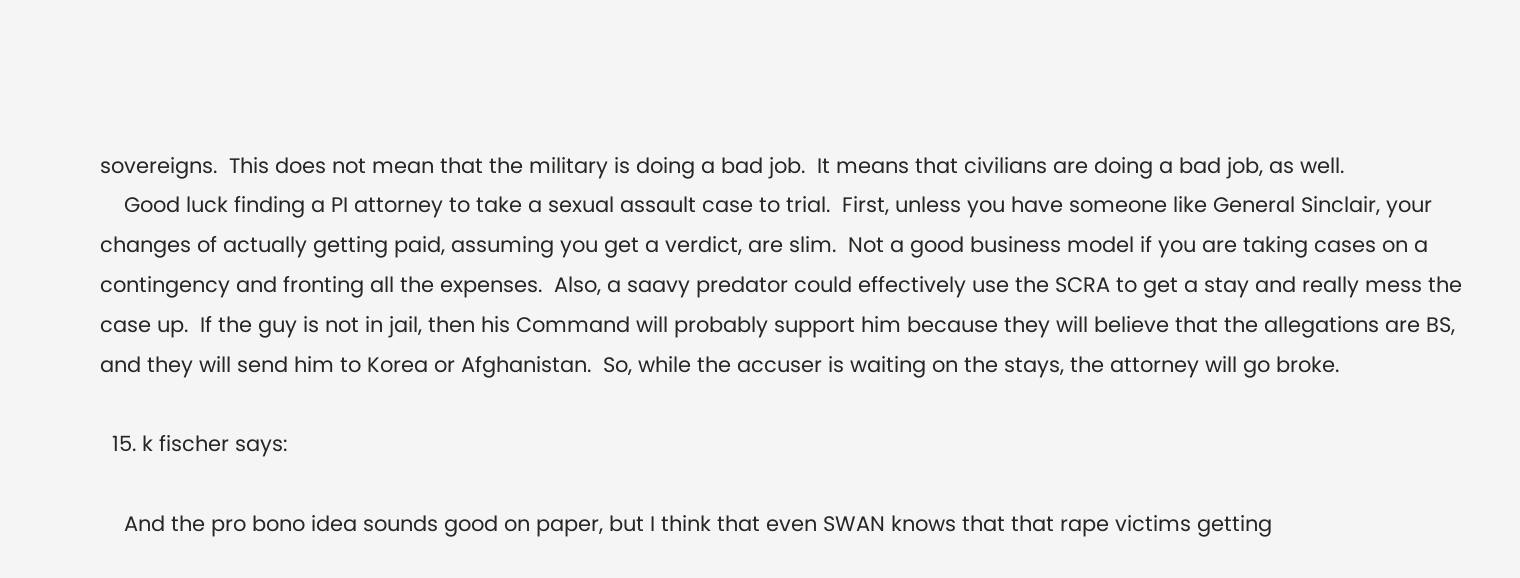sovereigns.  This does not mean that the military is doing a bad job.  It means that civilians are doing a bad job, as well.
    Good luck finding a PI attorney to take a sexual assault case to trial.  First, unless you have someone like General Sinclair, your changes of actually getting paid, assuming you get a verdict, are slim.  Not a good business model if you are taking cases on a contingency and fronting all the expenses.  Also, a saavy predator could effectively use the SCRA to get a stay and really mess the case up.  If the guy is not in jail, then his Command will probably support him because they will believe that the allegations are BS, and they will send him to Korea or Afghanistan.  So, while the accuser is waiting on the stays, the attorney will go broke.

  15. k fischer says:

    And the pro bono idea sounds good on paper, but I think that even SWAN knows that that rape victims getting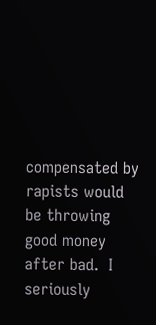compensated by rapists would be throwing good money after bad.  I seriously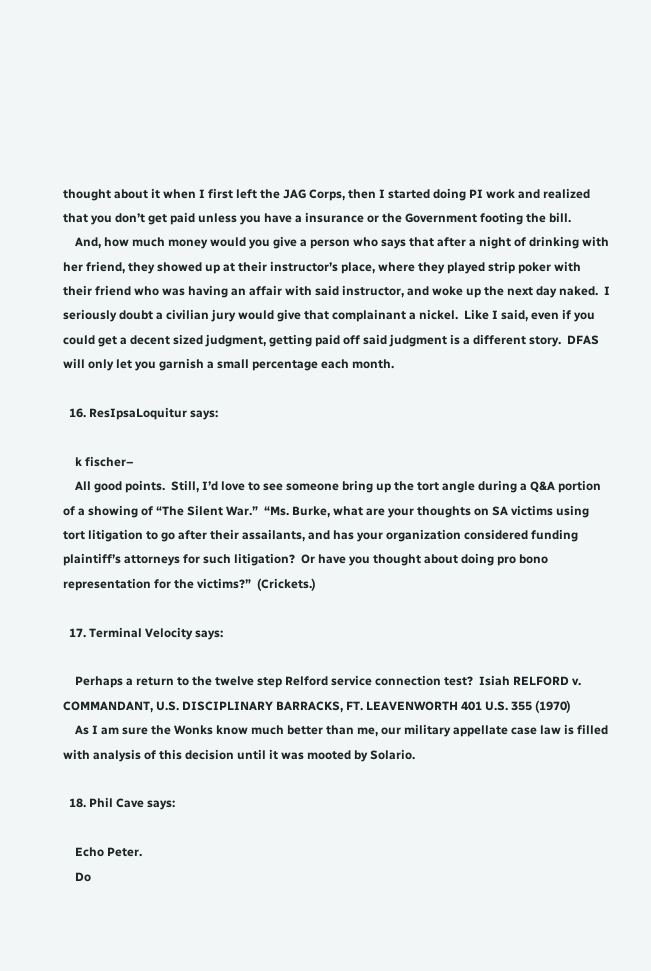thought about it when I first left the JAG Corps, then I started doing PI work and realized that you don’t get paid unless you have a insurance or the Government footing the bill.
    And, how much money would you give a person who says that after a night of drinking with her friend, they showed up at their instructor’s place, where they played strip poker with their friend who was having an affair with said instructor, and woke up the next day naked.  I seriously doubt a civilian jury would give that complainant a nickel.  Like I said, even if you could get a decent sized judgment, getting paid off said judgment is a different story.  DFAS will only let you garnish a small percentage each month.

  16. ResIpsaLoquitur says:

    k fischer–
    All good points.  Still, I’d love to see someone bring up the tort angle during a Q&A portion of a showing of “The Silent War.”  “Ms. Burke, what are your thoughts on SA victims using tort litigation to go after their assailants, and has your organization considered funding plaintiff’s attorneys for such litigation?  Or have you thought about doing pro bono representation for the victims?”  (Crickets.)

  17. Terminal Velocity says:

    Perhaps a return to the twelve step Relford service connection test?  Isiah RELFORD v. COMMANDANT, U.S. DISCIPLINARY BARRACKS, FT. LEAVENWORTH 401 U.S. 355 (1970)
    As I am sure the Wonks know much better than me, our military appellate case law is filled with analysis of this decision until it was mooted by Solario.

  18. Phil Cave says:

    Echo Peter.
    Do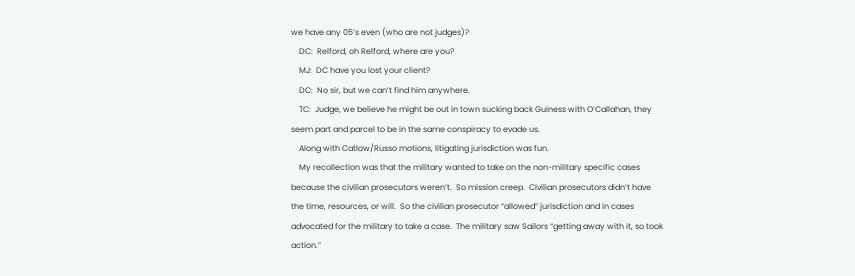we have any 05’s even (who are not judges)?
    DC:  Relford, oh Relford, where are you?
    MJ:  DC have you lost your client?
    DC:  No sir, but we can’t find him anywhere.
    TC:  Judge, we believe he might be out in town sucking back Guiness with O’Callahan, they seem part and parcel to be in the same conspiracy to evade us.
    Along with Catlow/Russo motions, litigating jurisdiction was fun.
    My recollection was that the military wanted to take on the non-military specific cases because the civilian prosecutors weren’t.  So mission creep.  Civilian prosecutors didn’t have the time, resources, or will.  So the civilian prosecutor “allowed” jurisdiction and in cases advocated for the military to take a case.  The military saw Sailors “getting away with it, so took action.”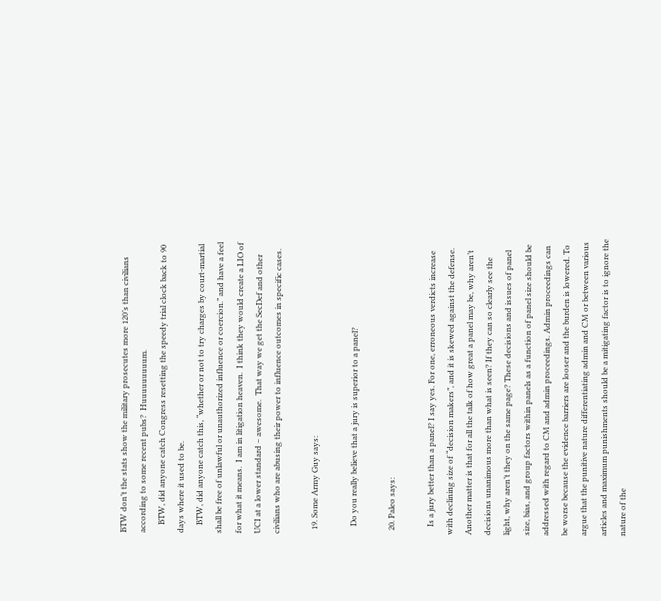BTW don’t the stats show the military prosecutes more 120’s than civilians according to some recent pubs?  Huuuuuuuuum.
    BTW, did anyone catch Congress resetting the speedy trial clock back to 90 days where it used to be.
    BTW, did anyone catch this, “whether or not to try charges by court-martial shall be free of unlawful or unauthorized influence or coercion.” and have a feel for what it means.  I am in litigation heaven.  I think they would create a LIO of UCI at a lower standard – awesome.  That way we get the SecDef and other civilians who are abusing their power to influence outcomes in specific cases.

  19. Some Army Guy says:

    Do you really believe that a jury is superior to a panel?

  20. Paleo says:

    Is a jury better than a panel? I say yes. For one, erroneous verdicts increase with declining size of “decision makers”, and it is skewed against the defense. Another matter is that for all the talk of how great a panel may be, why aren’t decisions unanimous more than what is seen? If they can so clearly see the light, why aren’t they on the same page? These decisions and issues of panel size, bias, and group factors within panels as a function of panel size should be addressed with regard to CM and admin proceedings. Admin proceedings can be worse because the evidence barriers are looser and the burden is lowered. To argue that the punitive nature differentiating admin and CM or between various articles and maximum punishments should be a mitigating factor is to ignore the nature of the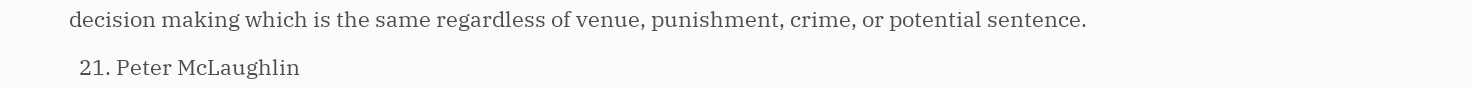decision making which is the same regardless of venue, punishment, crime, or potential sentence.

  21. Peter McLaughlin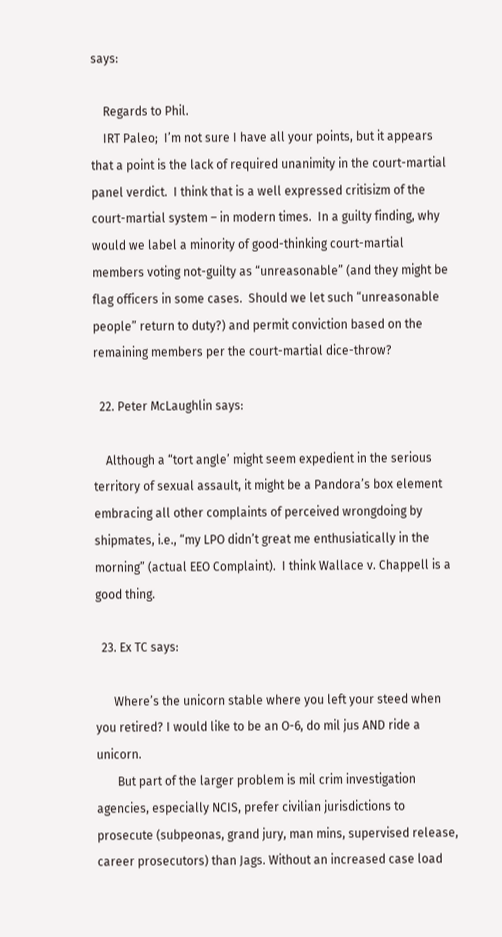says:

    Regards to Phil.
    IRT Paleo;  I’m not sure I have all your points, but it appears that a point is the lack of required unanimity in the court-martial panel verdict.  I think that is a well expressed critisizm of the court-martial system – in modern times.  In a guilty finding, why would we label a minority of good-thinking court-martial members voting not-guilty as “unreasonable” (and they might be flag officers in some cases.  Should we let such “unreasonable people” return to duty?) and permit conviction based on the remaining members per the court-martial dice-throw?

  22. Peter McLaughlin says:

    Although a “tort angle’ might seem expedient in the serious territory of sexual assault, it might be a Pandora’s box element embracing all other complaints of perceived wrongdoing by shipmates, i.e., “my LPO didn’t great me enthusiatically in the morning” (actual EEO Complaint).  I think Wallace v. Chappell is a good thing.

  23. Ex TC says:

      Where’s the unicorn stable where you left your steed when you retired? I would like to be an O-6, do mil jus AND ride a unicorn.
       But part of the larger problem is mil crim investigation agencies, especially NCIS, prefer civilian jurisdictions to prosecute (subpeonas, grand jury, man mins, supervised release, career prosecutors) than Jags. Without an increased case load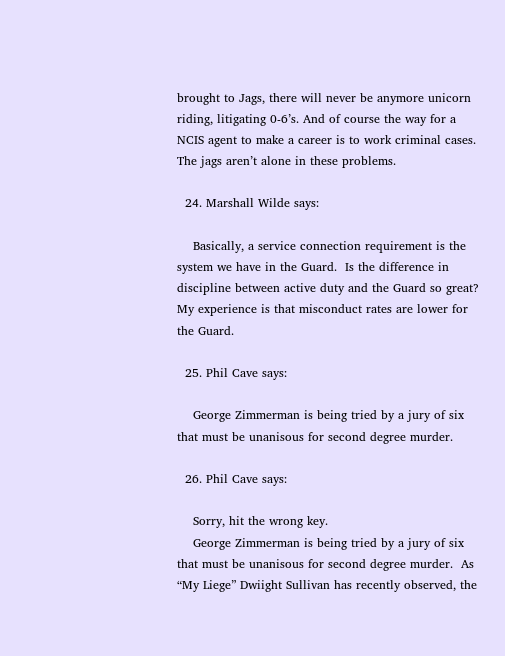brought to Jags, there will never be anymore unicorn riding, litigating 0-6’s. And of course the way for a NCIS agent to make a career is to work criminal cases. The jags aren’t alone in these problems.

  24. Marshall Wilde says:

    Basically, a service connection requirement is the system we have in the Guard.  Is the difference in discipline between active duty and the Guard so great?  My experience is that misconduct rates are lower for the Guard.

  25. Phil Cave says:

    George Zimmerman is being tried by a jury of six that must be unanisous for second degree murder.

  26. Phil Cave says:

    Sorry, hit the wrong key.
    George Zimmerman is being tried by a jury of six that must be unanisous for second degree murder.  As “My Liege” Dwiight Sullivan has recently observed, the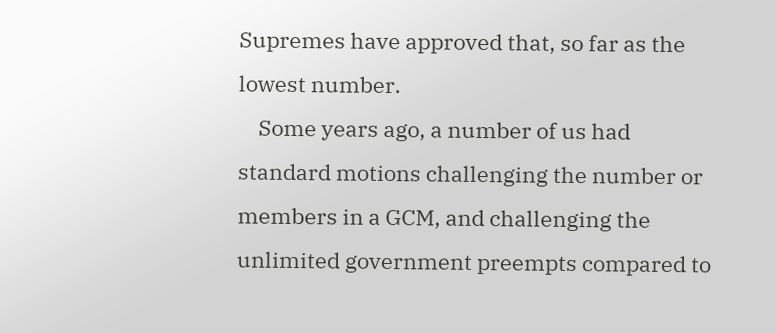Supremes have approved that, so far as the lowest number.
    Some years ago, a number of us had standard motions challenging the number or members in a GCM, and challenging the unlimited government preempts compared to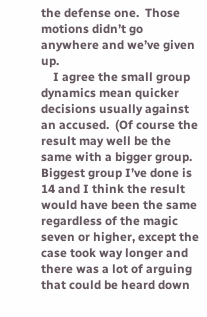the defense one.  Those motions didn’t go anywhere and we’ve given up.
    I agree the small group dynamics mean quicker decisions usually against an accused.  (Of course the result may well be the same with a bigger group.  Biggest group I’ve done is 14 and I think the result would have been the same regardless of the magic seven or higher, except the case took way longer and there was a lot of arguing that could be heard down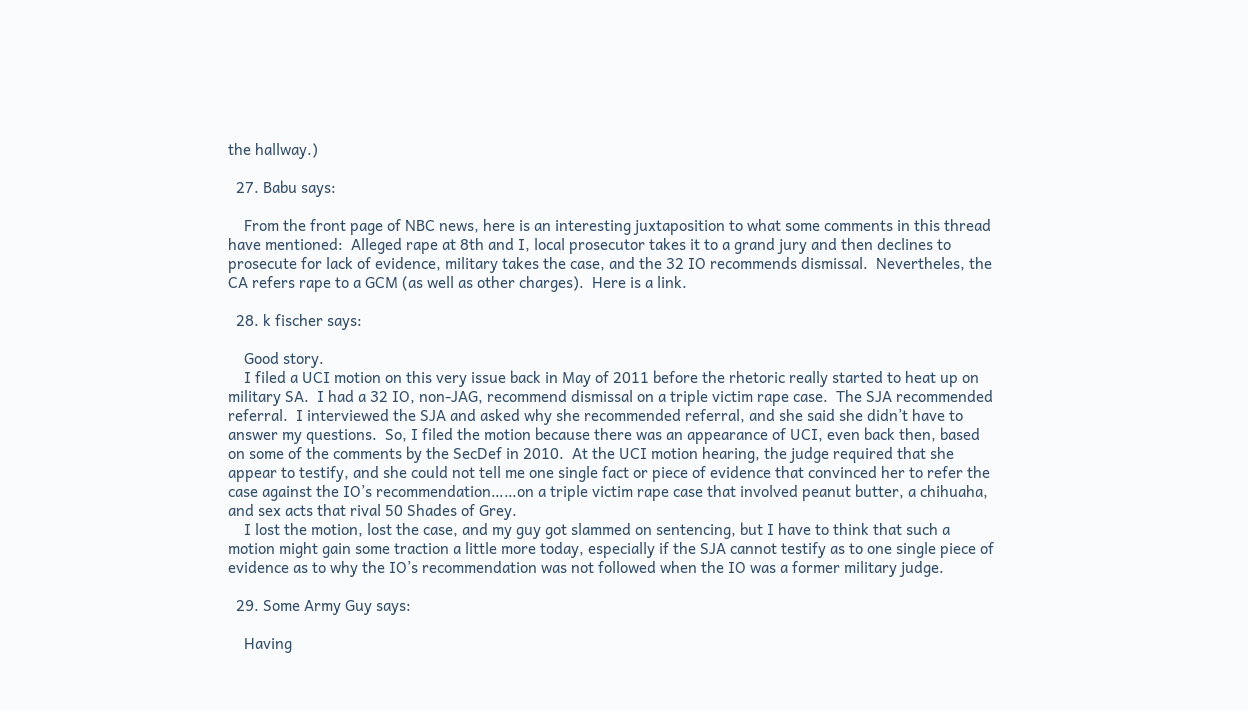the hallway.)

  27. Babu says:

    From the front page of NBC news, here is an interesting juxtaposition to what some comments in this thread have mentioned:  Alleged rape at 8th and I, local prosecutor takes it to a grand jury and then declines to prosecute for lack of evidence, military takes the case, and the 32 IO recommends dismissal.  Nevertheles, the CA refers rape to a GCM (as well as other charges).  Here is a link.

  28. k fischer says:

    Good story.
    I filed a UCI motion on this very issue back in May of 2011 before the rhetoric really started to heat up on military SA.  I had a 32 IO, non-JAG, recommend dismissal on a triple victim rape case.  The SJA recommended referral.  I interviewed the SJA and asked why she recommended referral, and she said she didn’t have to answer my questions.  So, I filed the motion because there was an appearance of UCI, even back then, based on some of the comments by the SecDef in 2010.  At the UCI motion hearing, the judge required that she appear to testify, and she could not tell me one single fact or piece of evidence that convinced her to refer the case against the IO’s recommendation……on a triple victim rape case that involved peanut butter, a chihuaha, and sex acts that rival 50 Shades of Grey.
    I lost the motion, lost the case, and my guy got slammed on sentencing, but I have to think that such a motion might gain some traction a little more today, especially if the SJA cannot testify as to one single piece of evidence as to why the IO’s recommendation was not followed when the IO was a former military judge.

  29. Some Army Guy says:

    Having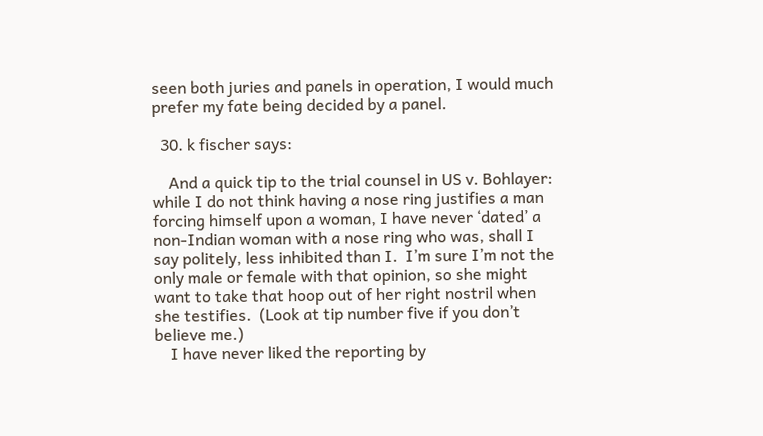seen both juries and panels in operation, I would much prefer my fate being decided by a panel.

  30. k fischer says:

    And a quick tip to the trial counsel in US v. Bohlayer: while I do not think having a nose ring justifies a man forcing himself upon a woman, I have never ‘dated’ a non-Indian woman with a nose ring who was, shall I say politely, less inhibited than I.  I’m sure I’m not the only male or female with that opinion, so she might want to take that hoop out of her right nostril when she testifies.  (Look at tip number five if you don’t believe me.)
    I have never liked the reporting by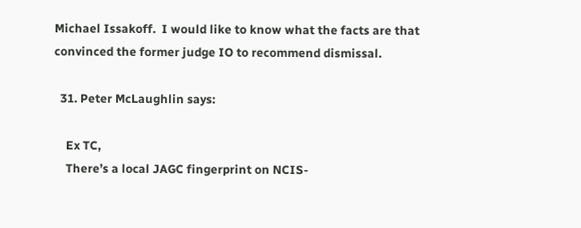Michael Issakoff.  I would like to know what the facts are that convinced the former judge IO to recommend dismissal.

  31. Peter McLaughlin says:

    Ex TC,
    There’s a local JAGC fingerprint on NCIS-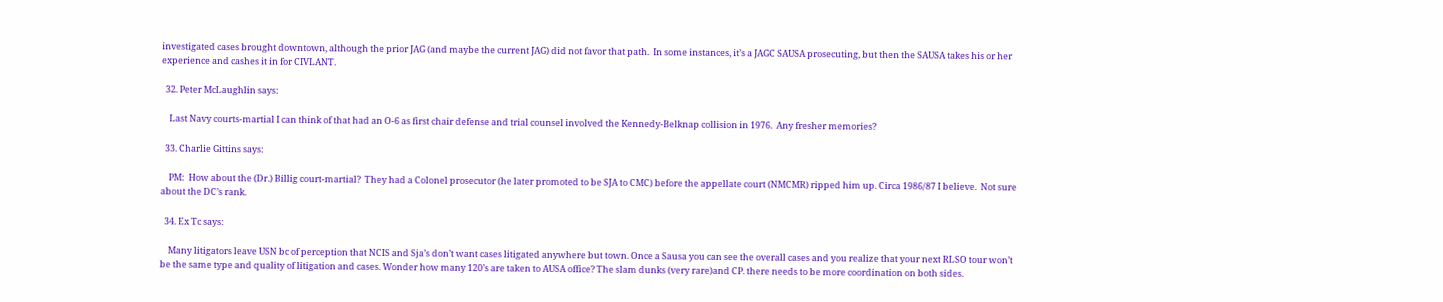investigated cases brought downtown, although the prior JAG (and maybe the current JAG) did not favor that path.  In some instances, it’s a JAGC SAUSA prosecuting, but then the SAUSA takes his or her experience and cashes it in for CIVLANT.

  32. Peter McLaughlin says:

    Last Navy courts-martial I can think of that had an O-6 as first chair defense and trial counsel involved the Kennedy-Belknap collision in 1976.  Any fresher memories?

  33. Charlie Gittins says:

    PM:  How about the (Dr.) Billig court-martial?  They had a Colonel prosecutor (he later promoted to be SJA to CMC) before the appellate court (NMCMR) ripped him up. Circa 1986/87 I believe.  Not sure about the DC’s rank.

  34. Ex Tc says:

    Many litigators leave USN bc of perception that NCIS and Sja’s don’t want cases litigated anywhere but town. Once a Sausa you can see the overall cases and you realize that your next RLSO tour won’t be the same type and quality of litigation and cases. Wonder how many 120’s are taken to AUSA office? The slam dunks (very rare)and CP. there needs to be more coordination on both sides.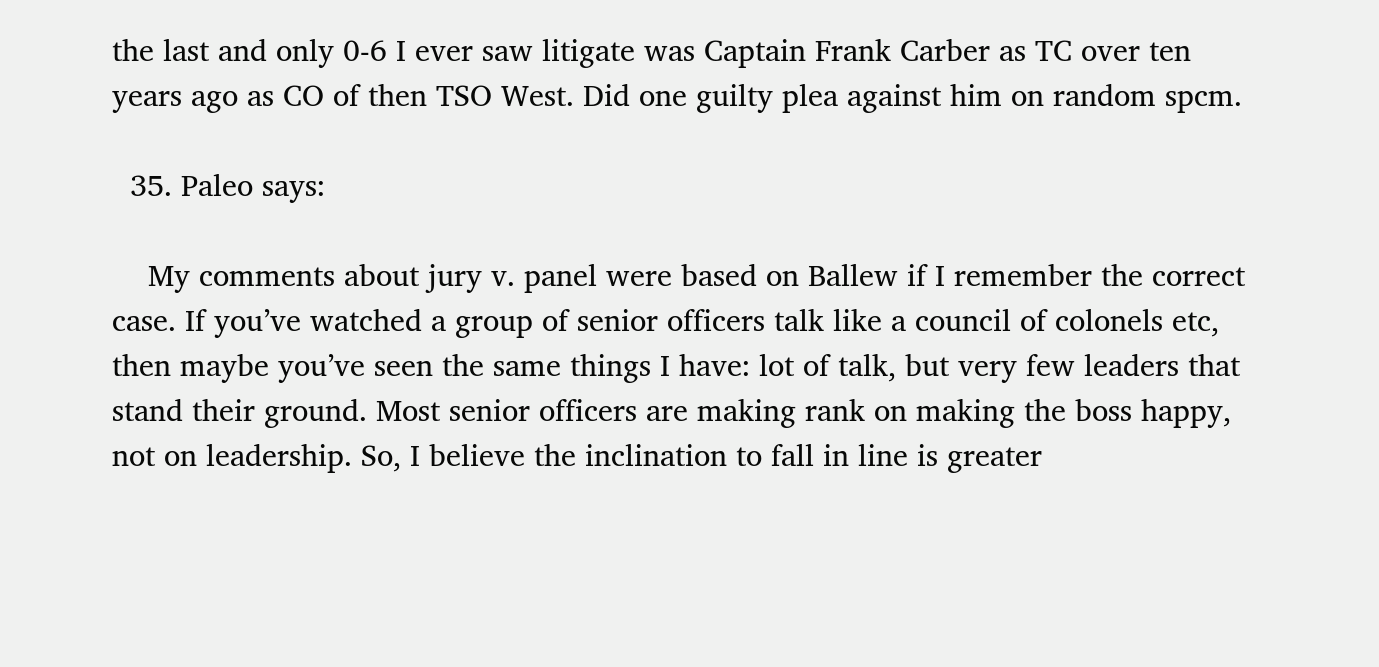the last and only 0-6 I ever saw litigate was Captain Frank Carber as TC over ten years ago as CO of then TSO West. Did one guilty plea against him on random spcm.

  35. Paleo says:

    My comments about jury v. panel were based on Ballew if I remember the correct case. If you’ve watched a group of senior officers talk like a council of colonels etc, then maybe you’ve seen the same things I have: lot of talk, but very few leaders that stand their ground. Most senior officers are making rank on making the boss happy, not on leadership. So, I believe the inclination to fall in line is greater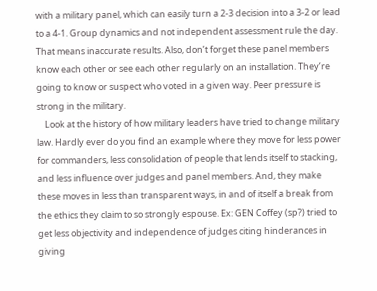with a military panel, which can easily turn a 2-3 decision into a 3-2 or lead to a 4-1. Group dynamics and not independent assessment rule the day. That means inaccurate results. Also, don’t forget these panel members know each other or see each other regularly on an installation. They’re going to know or suspect who voted in a given way. Peer pressure is strong in the military.
    Look at the history of how military leaders have tried to change military law. Hardly ever do you find an example where they move for less power for commanders, less consolidation of people that lends itself to stacking, and less influence over judges and panel members. And, they make these moves in less than transparent ways, in and of itself a break from the ethics they claim to so strongly espouse. Ex: GEN Coffey (sp?) tried to get less objectivity and independence of judges citing hinderances in giving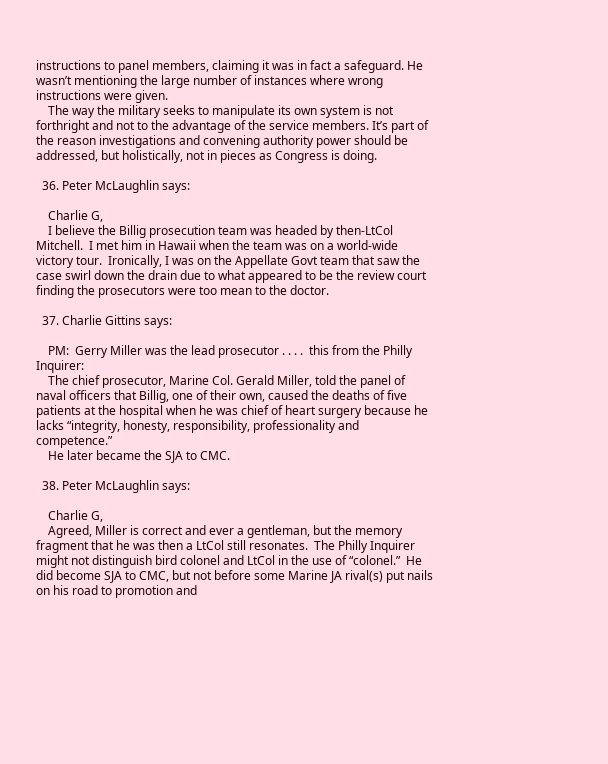instructions to panel members, claiming it was in fact a safeguard. He wasn’t mentioning the large number of instances where wrong instructions were given.
    The way the military seeks to manipulate its own system is not forthright and not to the advantage of the service members. It’s part of the reason investigations and convening authority power should be addressed, but holistically, not in pieces as Congress is doing.

  36. Peter McLaughlin says:

    Charlie G,
    I believe the Billig prosecution team was headed by then-LtCol Mitchell.  I met him in Hawaii when the team was on a world-wide victory tour.  Ironically, I was on the Appellate Govt team that saw the case swirl down the drain due to what appeared to be the review court finding the prosecutors were too mean to the doctor.

  37. Charlie Gittins says:

    PM:  Gerry Miller was the lead prosecutor . . . .  this from the Philly Inquirer:
    The chief prosecutor, Marine Col. Gerald Miller, told the panel of naval officers that Billig, one of their own, caused the deaths of five patients at the hospital when he was chief of heart surgery because he lacks “integrity, honesty, responsibility, professionality and competence.”
    He later became the SJA to CMC.

  38. Peter McLaughlin says:

    Charlie G,
    Agreed, Miller is correct and ever a gentleman, but the memory fragment that he was then a LtCol still resonates.  The Philly Inquirer might not distinguish bird colonel and LtCol in the use of “colonel.”  He did become SJA to CMC, but not before some Marine JA rival(s) put nails on his road to promotion and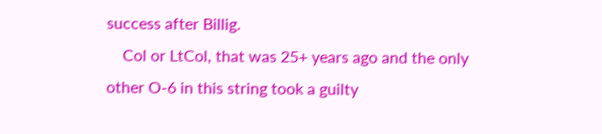success after Billig.
    Col or LtCol, that was 25+ years ago and the only other O-6 in this string took a guilty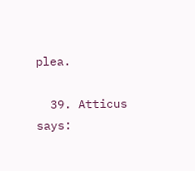plea.

  39. Atticus says: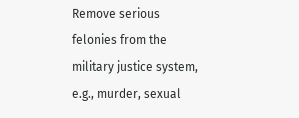Remove serious felonies from the military justice system, e.g., murder, sexual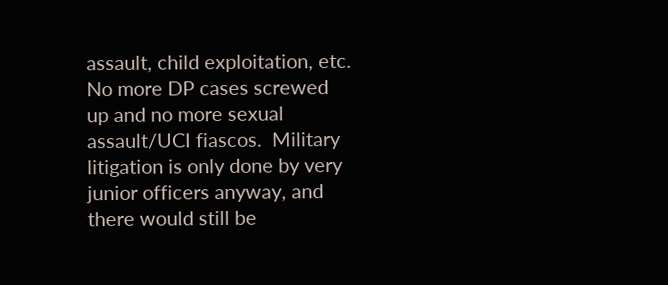assault, child exploitation, etc.  No more DP cases screwed up and no more sexual assault/UCI fiascos.  Military litigation is only done by very junior officers anyway, and there would still be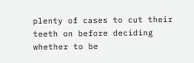plenty of cases to cut their teeth on before deciding whether to be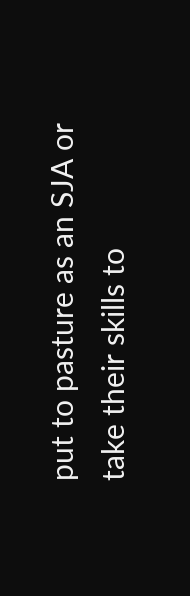put to pasture as an SJA or take their skills to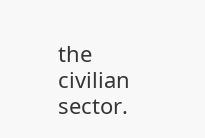the civilian sector.